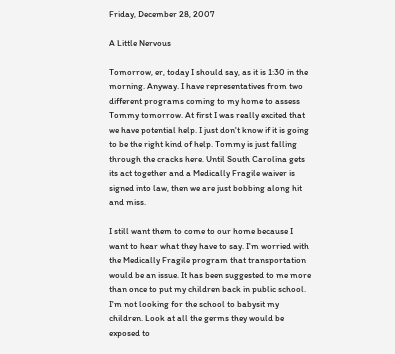Friday, December 28, 2007

A Little Nervous

Tomorrow, er, today I should say, as it is 1:30 in the morning. Anyway. I have representatives from two different programs coming to my home to assess Tommy tomorrow. At first I was really excited that we have potential help. I just don't know if it is going to be the right kind of help. Tommy is just falling through the cracks here. Until South Carolina gets its act together and a Medically Fragile waiver is signed into law, then we are just bobbing along hit and miss.

I still want them to come to our home because I want to hear what they have to say. I'm worried with the Medically Fragile program that transportation would be an issue. It has been suggested to me more than once to put my children back in public school. I'm not looking for the school to babysit my children. Look at all the germs they would be exposed to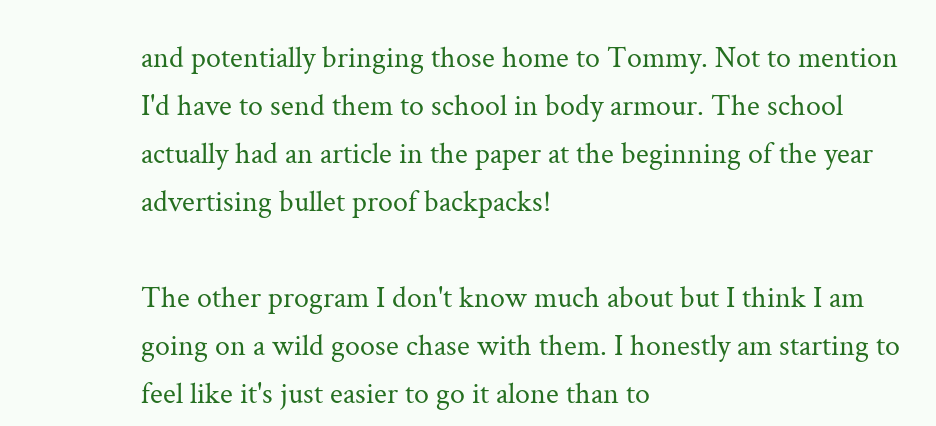and potentially bringing those home to Tommy. Not to mention I'd have to send them to school in body armour. The school actually had an article in the paper at the beginning of the year advertising bullet proof backpacks!

The other program I don't know much about but I think I am going on a wild goose chase with them. I honestly am starting to feel like it's just easier to go it alone than to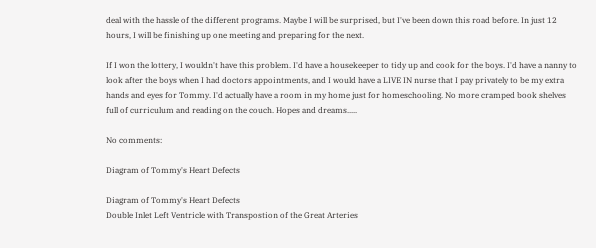deal with the hassle of the different programs. Maybe I will be surprised, but I've been down this road before. In just 12 hours, I will be finishing up one meeting and preparing for the next.

If I won the lottery, I wouldn't have this problem. I'd have a housekeeper to tidy up and cook for the boys. I'd have a nanny to look after the boys when I had doctors appointments, and I would have a LIVE IN nurse that I pay privately to be my extra hands and eyes for Tommy. I'd actually have a room in my home just for homeschooling. No more cramped book shelves full of curriculum and reading on the couch. Hopes and dreams.....

No comments:

Diagram of Tommy's Heart Defects

Diagram of Tommy's Heart Defects
Double Inlet Left Ventricle with Transpostion of the Great Arteries